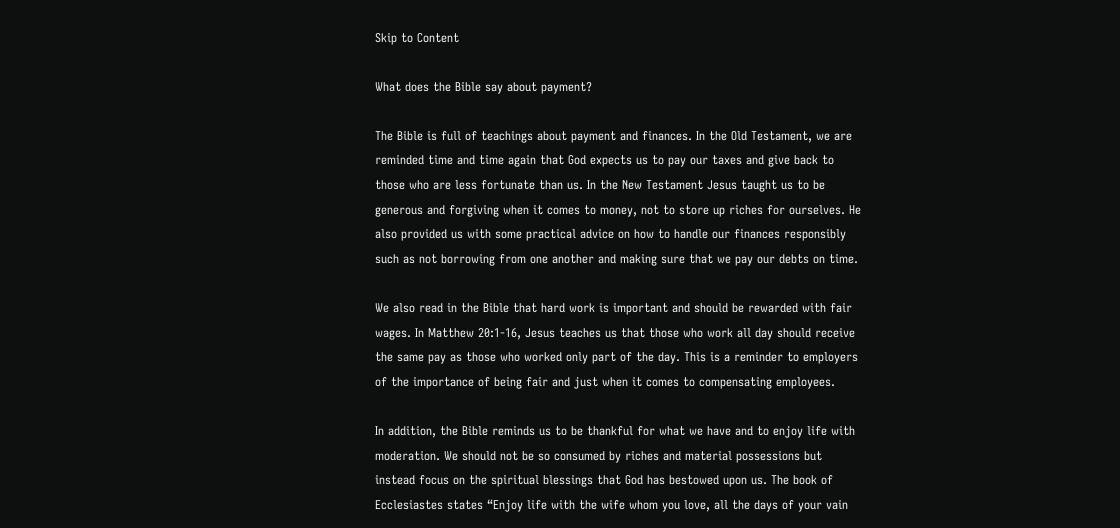Skip to Content

What does the Bible say about payment?

The Bible is full of teachings about payment and finances. In the Old Testament, we are reminded time and time again that God expects us to pay our taxes and give back to those who are less fortunate than us. In the New Testament Jesus taught us to be generous and forgiving when it comes to money, not to store up riches for ourselves. He also provided us with some practical advice on how to handle our finances responsibly such as not borrowing from one another and making sure that we pay our debts on time.

We also read in the Bible that hard work is important and should be rewarded with fair wages. In Matthew 20:1-16, Jesus teaches us that those who work all day should receive the same pay as those who worked only part of the day. This is a reminder to employers of the importance of being fair and just when it comes to compensating employees.

In addition, the Bible reminds us to be thankful for what we have and to enjoy life with moderation. We should not be so consumed by riches and material possessions but instead focus on the spiritual blessings that God has bestowed upon us. The book of Ecclesiastes states “Enjoy life with the wife whom you love, all the days of your vain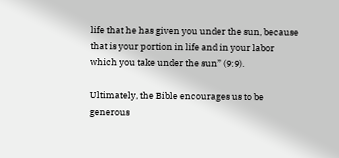life that he has given you under the sun, because that is your portion in life and in your labor which you take under the sun” (9:9).

Ultimately, the Bible encourages us to be generous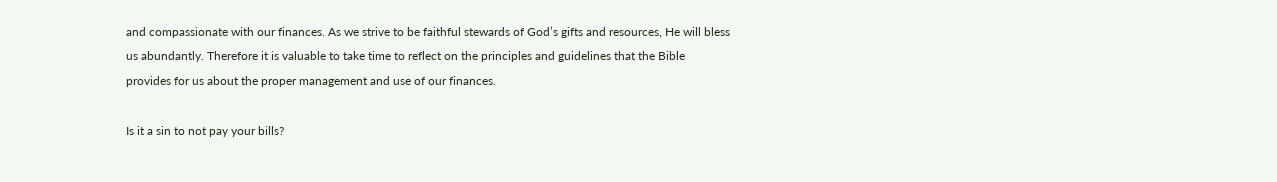and compassionate with our finances. As we strive to be faithful stewards of God’s gifts and resources, He will bless us abundantly. Therefore it is valuable to take time to reflect on the principles and guidelines that the Bible provides for us about the proper management and use of our finances.

Is it a sin to not pay your bills?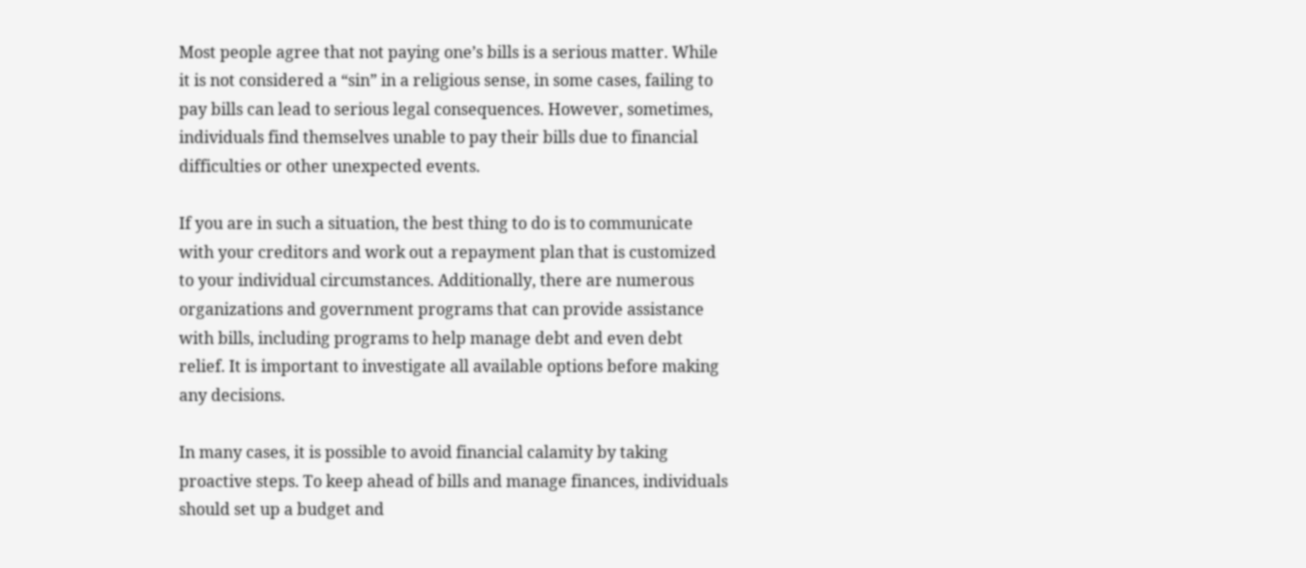Most people agree that not paying one’s bills is a serious matter. While it is not considered a “sin” in a religious sense, in some cases, failing to pay bills can lead to serious legal consequences. However, sometimes, individuals find themselves unable to pay their bills due to financial difficulties or other unexpected events.

If you are in such a situation, the best thing to do is to communicate with your creditors and work out a repayment plan that is customized to your individual circumstances. Additionally, there are numerous organizations and government programs that can provide assistance with bills, including programs to help manage debt and even debt relief. It is important to investigate all available options before making any decisions.

In many cases, it is possible to avoid financial calamity by taking proactive steps. To keep ahead of bills and manage finances, individuals should set up a budget and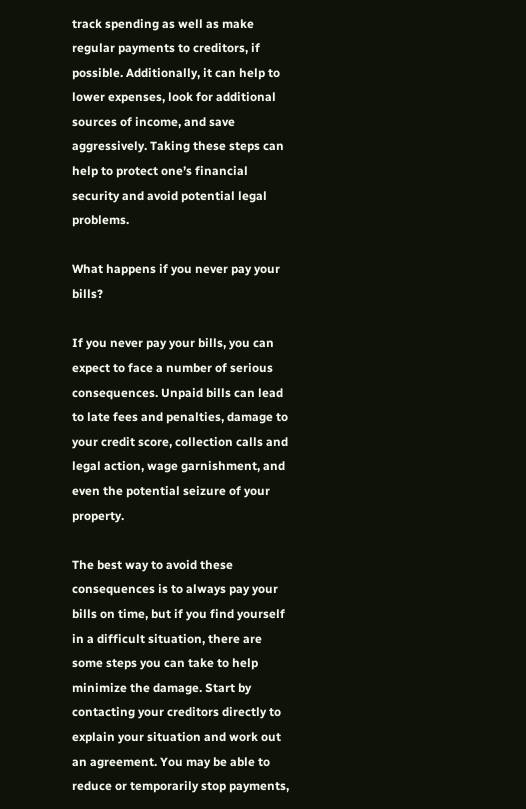track spending as well as make regular payments to creditors, if possible. Additionally, it can help to lower expenses, look for additional sources of income, and save aggressively. Taking these steps can help to protect one’s financial security and avoid potential legal problems.

What happens if you never pay your bills?

If you never pay your bills, you can expect to face a number of serious consequences. Unpaid bills can lead to late fees and penalties, damage to your credit score, collection calls and legal action, wage garnishment, and even the potential seizure of your property.

The best way to avoid these consequences is to always pay your bills on time, but if you find yourself in a difficult situation, there are some steps you can take to help minimize the damage. Start by contacting your creditors directly to explain your situation and work out an agreement. You may be able to reduce or temporarily stop payments,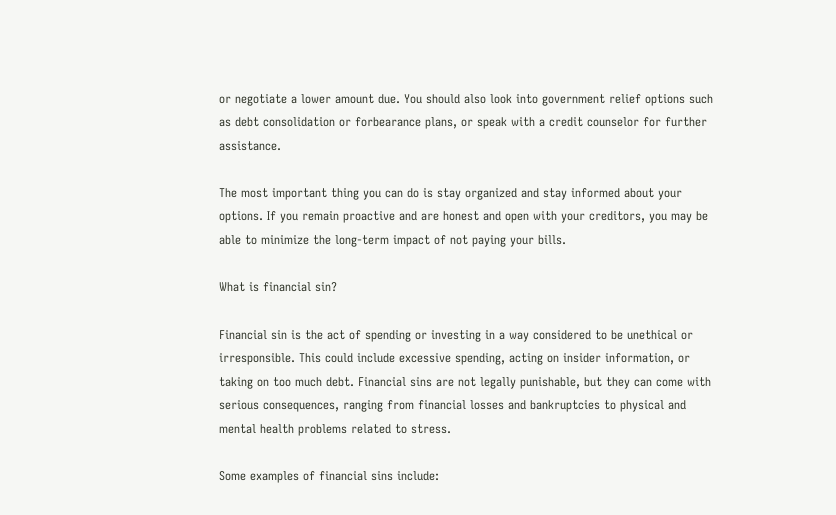or negotiate a lower amount due. You should also look into government relief options such as debt consolidation or forbearance plans, or speak with a credit counselor for further assistance.

The most important thing you can do is stay organized and stay informed about your options. If you remain proactive and are honest and open with your creditors, you may be able to minimize the long-term impact of not paying your bills.

What is financial sin?

Financial sin is the act of spending or investing in a way considered to be unethical or irresponsible. This could include excessive spending, acting on insider information, or taking on too much debt. Financial sins are not legally punishable, but they can come with serious consequences, ranging from financial losses and bankruptcies to physical and mental health problems related to stress.

Some examples of financial sins include: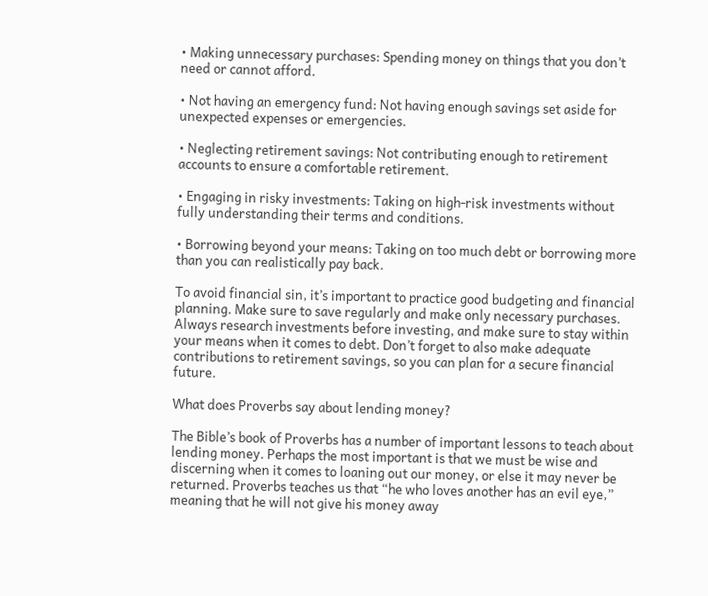• Making unnecessary purchases: Spending money on things that you don’t need or cannot afford.

• Not having an emergency fund: Not having enough savings set aside for unexpected expenses or emergencies.

• Neglecting retirement savings: Not contributing enough to retirement accounts to ensure a comfortable retirement.

• Engaging in risky investments: Taking on high-risk investments without fully understanding their terms and conditions.

• Borrowing beyond your means: Taking on too much debt or borrowing more than you can realistically pay back.

To avoid financial sin, it’s important to practice good budgeting and financial planning. Make sure to save regularly and make only necessary purchases. Always research investments before investing, and make sure to stay within your means when it comes to debt. Don’t forget to also make adequate contributions to retirement savings, so you can plan for a secure financial future.

What does Proverbs say about lending money?

The Bible’s book of Proverbs has a number of important lessons to teach about lending money. Perhaps the most important is that we must be wise and discerning when it comes to loaning out our money, or else it may never be returned. Proverbs teaches us that “he who loves another has an evil eye,” meaning that he will not give his money away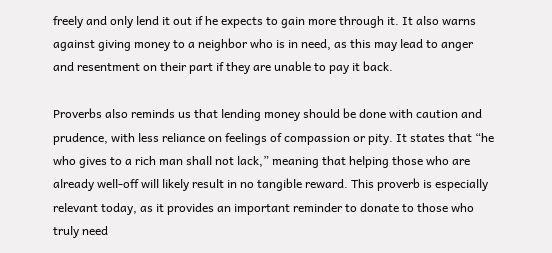freely and only lend it out if he expects to gain more through it. It also warns against giving money to a neighbor who is in need, as this may lead to anger and resentment on their part if they are unable to pay it back.

Proverbs also reminds us that lending money should be done with caution and prudence, with less reliance on feelings of compassion or pity. It states that “he who gives to a rich man shall not lack,” meaning that helping those who are already well-off will likely result in no tangible reward. This proverb is especially relevant today, as it provides an important reminder to donate to those who truly need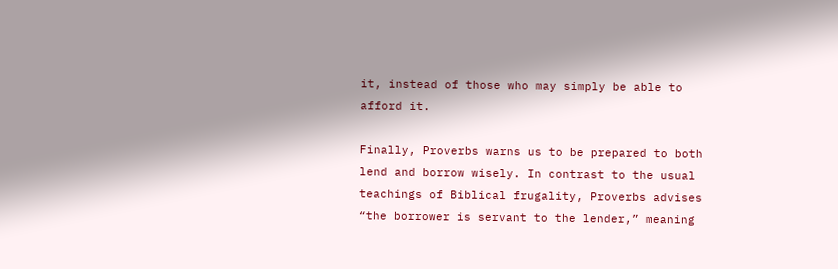it, instead of those who may simply be able to afford it.

Finally, Proverbs warns us to be prepared to both lend and borrow wisely. In contrast to the usual teachings of Biblical frugality, Proverbs advises “the borrower is servant to the lender,” meaning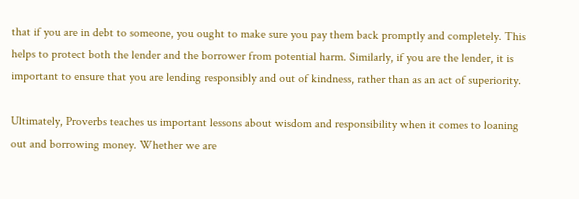that if you are in debt to someone, you ought to make sure you pay them back promptly and completely. This helps to protect both the lender and the borrower from potential harm. Similarly, if you are the lender, it is important to ensure that you are lending responsibly and out of kindness, rather than as an act of superiority.

Ultimately, Proverbs teaches us important lessons about wisdom and responsibility when it comes to loaning out and borrowing money. Whether we are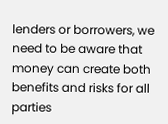lenders or borrowers, we need to be aware that money can create both benefits and risks for all parties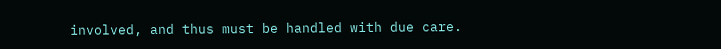involved, and thus must be handled with due care.